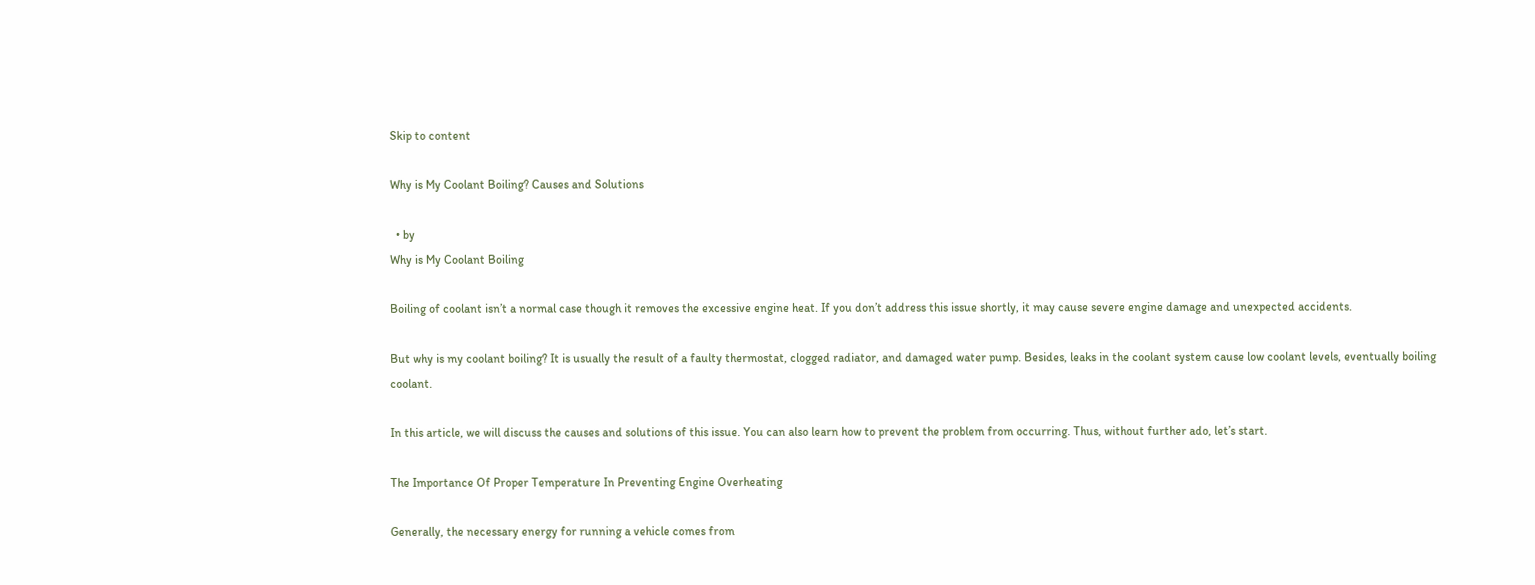Skip to content

Why is My Coolant Boiling? Causes and Solutions

  • by
Why is My Coolant Boiling

Boiling of coolant isn’t a normal case though it removes the excessive engine heat. If you don’t address this issue shortly, it may cause severe engine damage and unexpected accidents.

But why is my coolant boiling? It is usually the result of a faulty thermostat, clogged radiator, and damaged water pump. Besides, leaks in the coolant system cause low coolant levels, eventually boiling coolant.

In this article, we will discuss the causes and solutions of this issue. You can also learn how to prevent the problem from occurring. Thus, without further ado, let’s start.

The Importance Of Proper Temperature In Preventing Engine Overheating

Generally, the necessary energy for running a vehicle comes from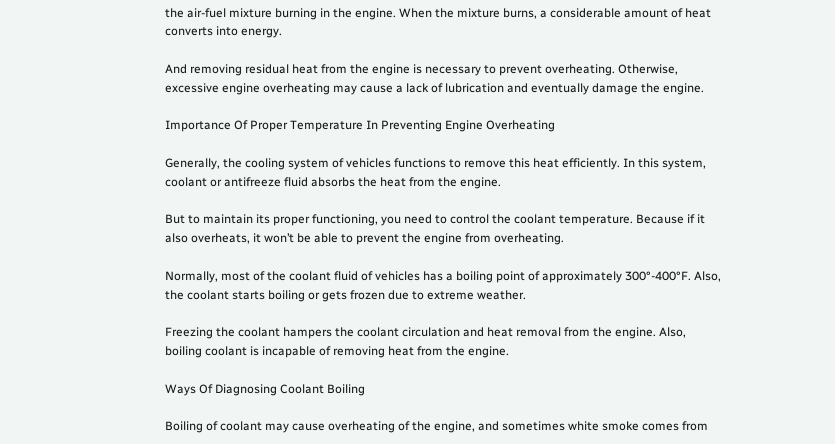the air-fuel mixture burning in the engine. When the mixture burns, a considerable amount of heat converts into energy.

And removing residual heat from the engine is necessary to prevent overheating. Otherwise, excessive engine overheating may cause a lack of lubrication and eventually damage the engine.

Importance Of Proper Temperature In Preventing Engine Overheating

Generally, the cooling system of vehicles functions to remove this heat efficiently. In this system, coolant or antifreeze fluid absorbs the heat from the engine.

But to maintain its proper functioning, you need to control the coolant temperature. Because if it also overheats, it won’t be able to prevent the engine from overheating.

Normally, most of the coolant fluid of vehicles has a boiling point of approximately 300°-400°F. Also, the coolant starts boiling or gets frozen due to extreme weather.

Freezing the coolant hampers the coolant circulation and heat removal from the engine. Also, boiling coolant is incapable of removing heat from the engine.

Ways Of Diagnosing Coolant Boiling

Boiling of coolant may cause overheating of the engine, and sometimes white smoke comes from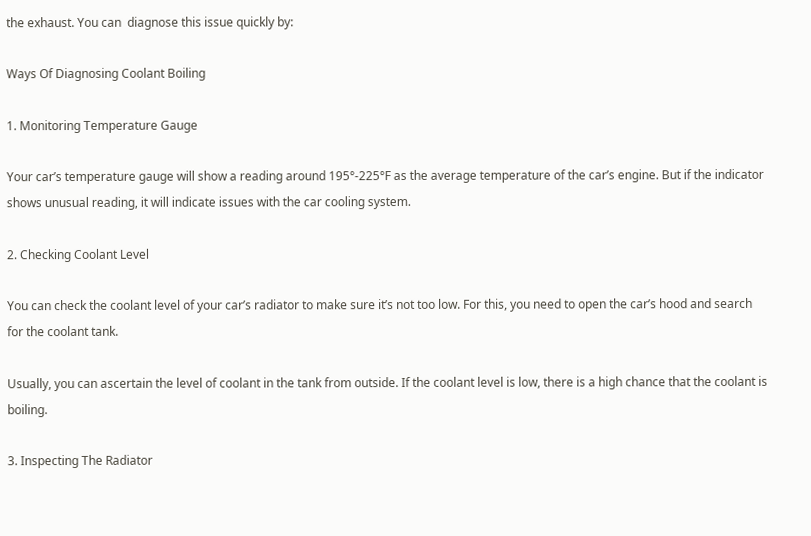the exhaust. You can  diagnose this issue quickly by:

Ways Of Diagnosing Coolant Boiling

1. Monitoring Temperature Gauge

Your car’s temperature gauge will show a reading around 195°-225°F as the average temperature of the car’s engine. But if the indicator shows unusual reading, it will indicate issues with the car cooling system.

2. Checking Coolant Level

You can check the coolant level of your car’s radiator to make sure it’s not too low. For this, you need to open the car’s hood and search for the coolant tank.

Usually, you can ascertain the level of coolant in the tank from outside. If the coolant level is low, there is a high chance that the coolant is boiling.

3. Inspecting The Radiator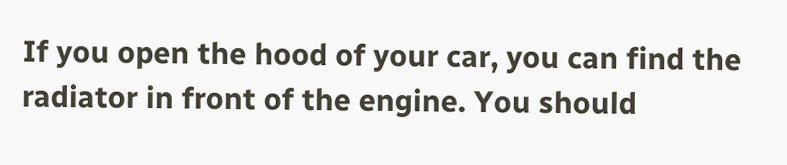If you open the hood of your car, you can find the radiator in front of the engine. You should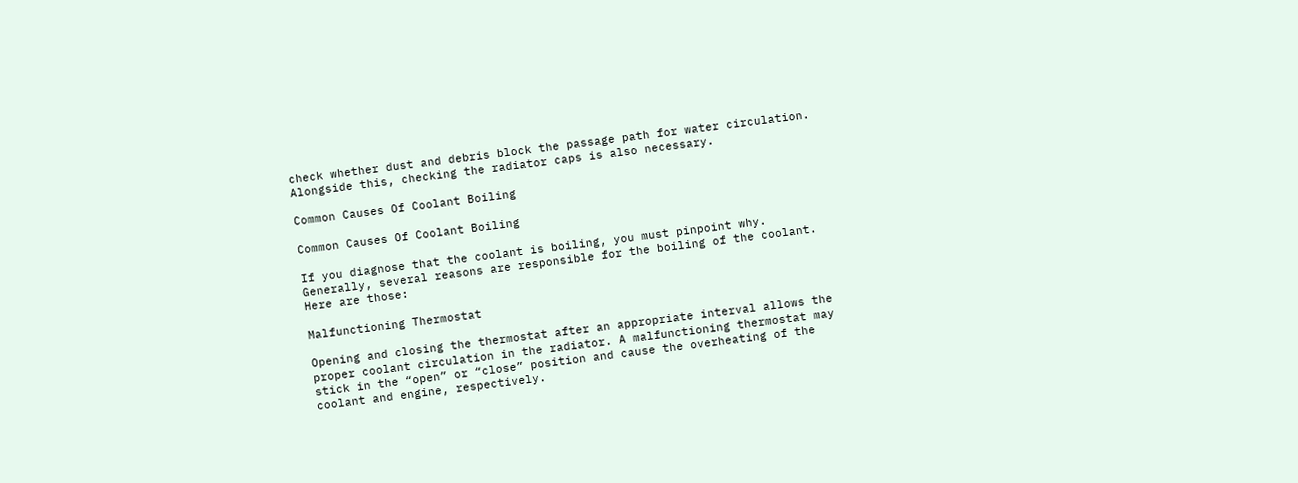check whether dust and debris block the passage path for water circulation. Alongside this, checking the radiator caps is also necessary.

Common Causes Of Coolant Boiling

Common Causes Of Coolant Boiling

If you diagnose that the coolant is boiling, you must pinpoint why.  Generally, several reasons are responsible for the boiling of the coolant. Here are those:

Malfunctioning Thermostat

Opening and closing the thermostat after an appropriate interval allows the proper coolant circulation in the radiator. A malfunctioning thermostat may stick in the “open” or “close” position and cause the overheating of the coolant and engine, respectively.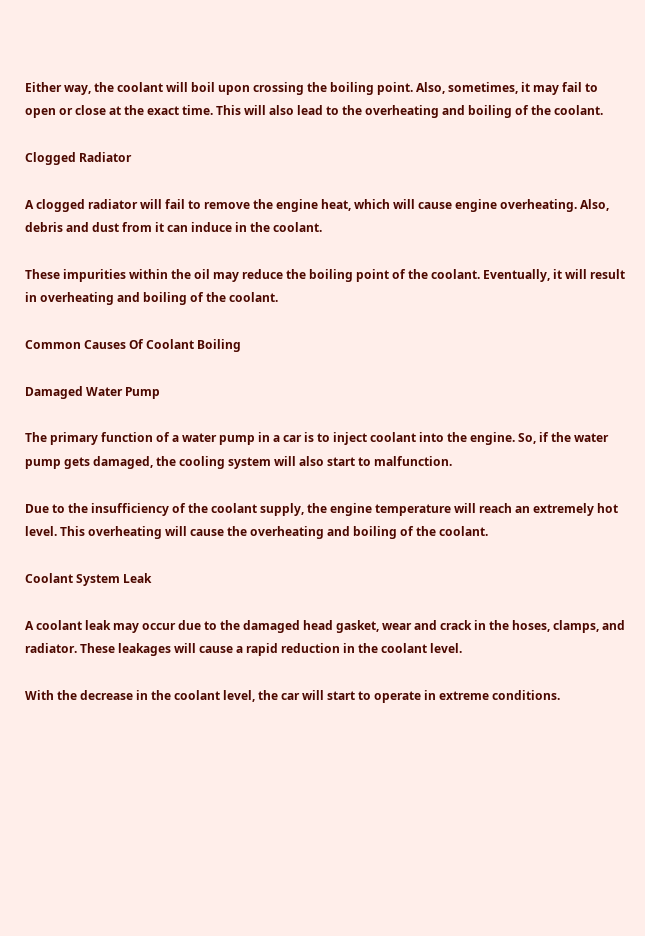Either way, the coolant will boil upon crossing the boiling point. Also, sometimes, it may fail to open or close at the exact time. This will also lead to the overheating and boiling of the coolant.

Clogged Radiator

A clogged radiator will fail to remove the engine heat, which will cause engine overheating. Also, debris and dust from it can induce in the coolant.

These impurities within the oil may reduce the boiling point of the coolant. Eventually, it will result in overheating and boiling of the coolant.

Common Causes Of Coolant Boiling

Damaged Water Pump

The primary function of a water pump in a car is to inject coolant into the engine. So, if the water pump gets damaged, the cooling system will also start to malfunction.

Due to the insufficiency of the coolant supply, the engine temperature will reach an extremely hot level. This overheating will cause the overheating and boiling of the coolant.

Coolant System Leak

A coolant leak may occur due to the damaged head gasket, wear and crack in the hoses, clamps, and radiator. These leakages will cause a rapid reduction in the coolant level.

With the decrease in the coolant level, the car will start to operate in extreme conditions.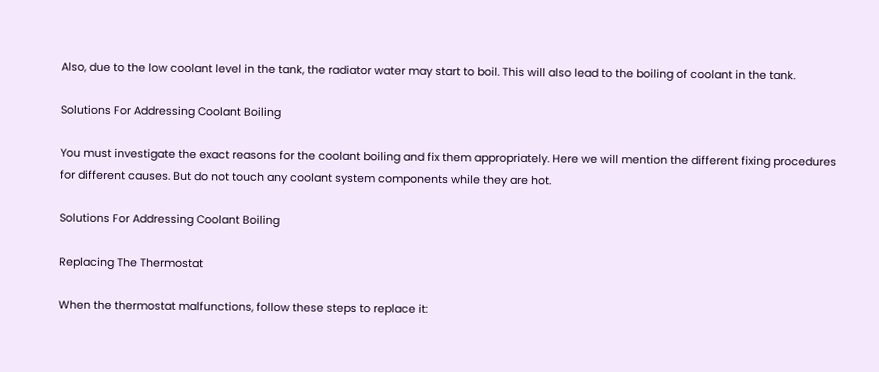Also, due to the low coolant level in the tank, the radiator water may start to boil. This will also lead to the boiling of coolant in the tank.

Solutions For Addressing Coolant Boiling

You must investigate the exact reasons for the coolant boiling and fix them appropriately. Here we will mention the different fixing procedures for different causes. But do not touch any coolant system components while they are hot.

Solutions For Addressing Coolant Boiling

Replacing The Thermostat

When the thermostat malfunctions, follow these steps to replace it: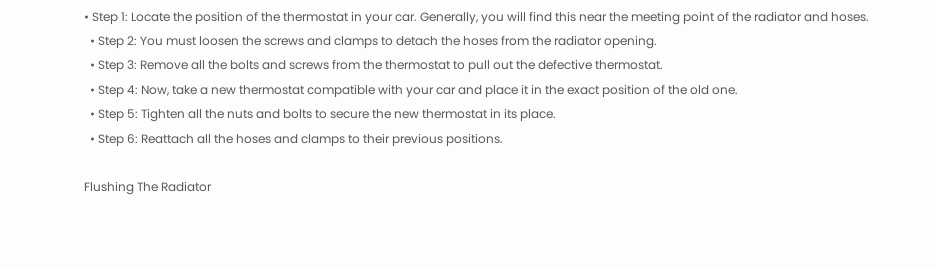• Step 1: Locate the position of the thermostat in your car. Generally, you will find this near the meeting point of the radiator and hoses.
  • Step 2: You must loosen the screws and clamps to detach the hoses from the radiator opening.
  • Step 3: Remove all the bolts and screws from the thermostat to pull out the defective thermostat.
  • Step 4: Now, take a new thermostat compatible with your car and place it in the exact position of the old one.
  • Step 5: Tighten all the nuts and bolts to secure the new thermostat in its place.
  • Step 6: Reattach all the hoses and clamps to their previous positions.

Flushing The Radiator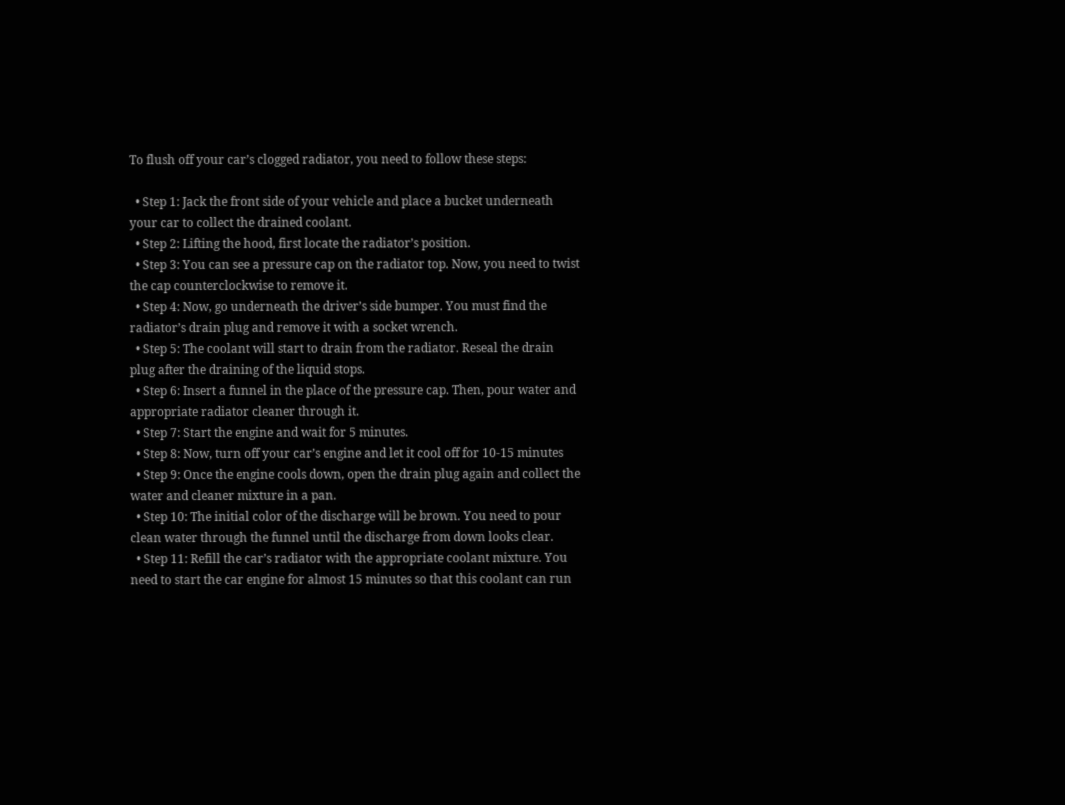To flush off your car’s clogged radiator, you need to follow these steps:

  • Step 1: Jack the front side of your vehicle and place a bucket underneath your car to collect the drained coolant.
  • Step 2: Lifting the hood, first locate the radiator’s position.
  • Step 3: You can see a pressure cap on the radiator top. Now, you need to twist the cap counterclockwise to remove it.
  • Step 4: Now, go underneath the driver’s side bumper. You must find the radiator’s drain plug and remove it with a socket wrench.
  • Step 5: The coolant will start to drain from the radiator. Reseal the drain plug after the draining of the liquid stops.
  • Step 6: Insert a funnel in the place of the pressure cap. Then, pour water and appropriate radiator cleaner through it.
  • Step 7: Start the engine and wait for 5 minutes.
  • Step 8: Now, turn off your car’s engine and let it cool off for 10-15 minutes
  • Step 9: Once the engine cools down, open the drain plug again and collect the water and cleaner mixture in a pan.
  • Step 10: The initial color of the discharge will be brown. You need to pour clean water through the funnel until the discharge from down looks clear.
  • Step 11: Refill the car’s radiator with the appropriate coolant mixture. You need to start the car engine for almost 15 minutes so that this coolant can run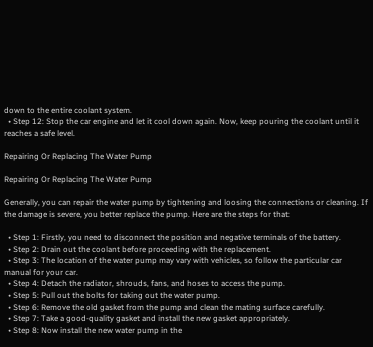down to the entire coolant system.
  • Step 12: Stop the car engine and let it cool down again. Now, keep pouring the coolant until it reaches a safe level.

Repairing Or Replacing The Water Pump

Repairing Or Replacing The Water Pump

Generally, you can repair the water pump by tightening and loosing the connections or cleaning. If the damage is severe, you better replace the pump. Here are the steps for that:

  • Step 1: Firstly, you need to disconnect the position and negative terminals of the battery.
  • Step 2: Drain out the coolant before proceeding with the replacement.
  • Step 3: The location of the water pump may vary with vehicles, so follow the particular car manual for your car.
  • Step 4: Detach the radiator, shrouds, fans, and hoses to access the pump.
  • Step 5: Pull out the bolts for taking out the water pump.
  • Step 6: Remove the old gasket from the pump and clean the mating surface carefully.
  • Step 7: Take a good-quality gasket and install the new gasket appropriately.
  • Step 8: Now install the new water pump in the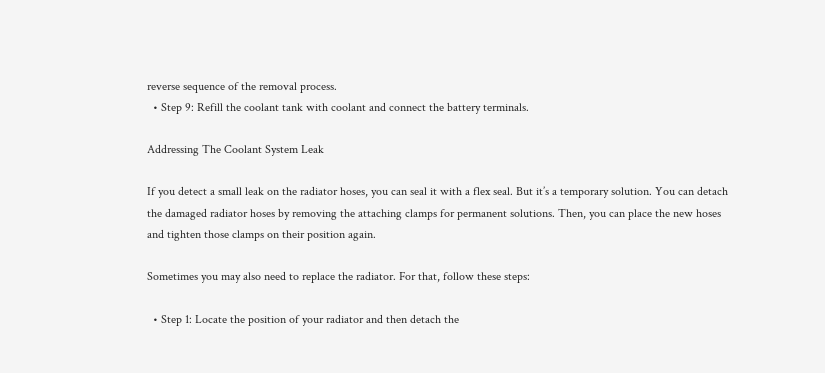reverse sequence of the removal process.
  • Step 9: Refill the coolant tank with coolant and connect the battery terminals.

Addressing The Coolant System Leak

If you detect a small leak on the radiator hoses, you can seal it with a flex seal. But it’s a temporary solution. You can detach the damaged radiator hoses by removing the attaching clamps for permanent solutions. Then, you can place the new hoses and tighten those clamps on their position again.

Sometimes you may also need to replace the radiator. For that, follow these steps:

  • Step 1: Locate the position of your radiator and then detach the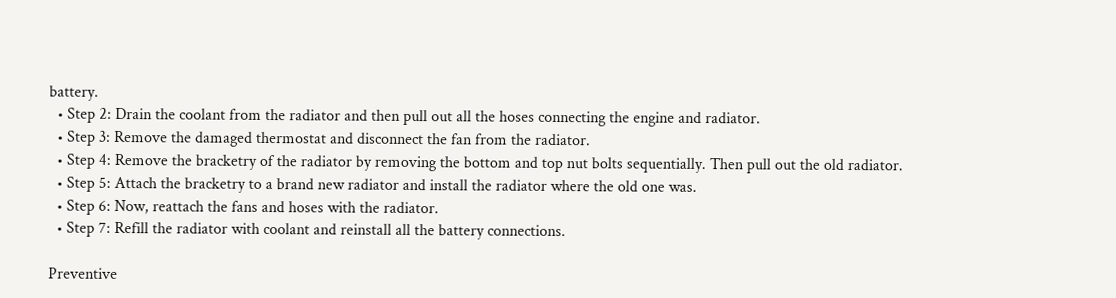battery.
  • Step 2: Drain the coolant from the radiator and then pull out all the hoses connecting the engine and radiator.
  • Step 3: Remove the damaged thermostat and disconnect the fan from the radiator.
  • Step 4: Remove the bracketry of the radiator by removing the bottom and top nut bolts sequentially. Then pull out the old radiator.
  • Step 5: Attach the bracketry to a brand new radiator and install the radiator where the old one was.
  • Step 6: Now, reattach the fans and hoses with the radiator.
  • Step 7: Refill the radiator with coolant and reinstall all the battery connections.

Preventive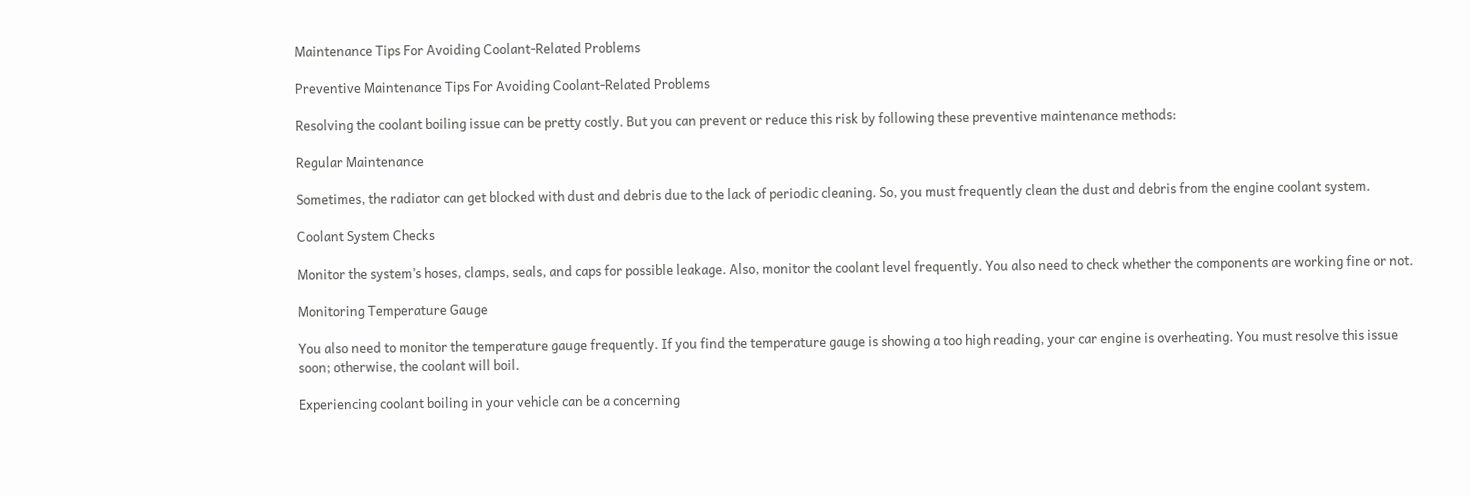Maintenance Tips For Avoiding Coolant-Related Problems

Preventive Maintenance Tips For Avoiding Coolant-Related Problems

Resolving the coolant boiling issue can be pretty costly. But you can prevent or reduce this risk by following these preventive maintenance methods:

Regular Maintenance

Sometimes, the radiator can get blocked with dust and debris due to the lack of periodic cleaning. So, you must frequently clean the dust and debris from the engine coolant system.

Coolant System Checks

Monitor the system’s hoses, clamps, seals, and caps for possible leakage. Also, monitor the coolant level frequently. You also need to check whether the components are working fine or not.

Monitoring Temperature Gauge

You also need to monitor the temperature gauge frequently. If you find the temperature gauge is showing a too high reading, your car engine is overheating. You must resolve this issue soon; otherwise, the coolant will boil.

Experiencing coolant boiling in your vehicle can be a concerning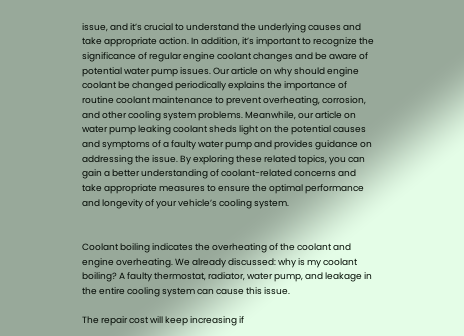issue, and it’s crucial to understand the underlying causes and take appropriate action. In addition, it’s important to recognize the significance of regular engine coolant changes and be aware of potential water pump issues. Our article on why should engine coolant be changed periodically explains the importance of routine coolant maintenance to prevent overheating, corrosion, and other cooling system problems. Meanwhile, our article on water pump leaking coolant sheds light on the potential causes and symptoms of a faulty water pump and provides guidance on addressing the issue. By exploring these related topics, you can gain a better understanding of coolant-related concerns and take appropriate measures to ensure the optimal performance and longevity of your vehicle’s cooling system.


Coolant boiling indicates the overheating of the coolant and engine overheating. We already discussed: why is my coolant boiling? A faulty thermostat, radiator, water pump, and leakage in the entire cooling system can cause this issue.

The repair cost will keep increasing if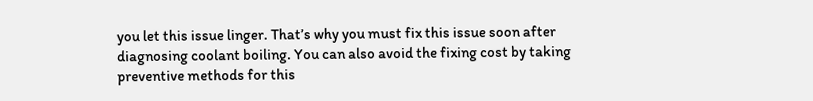you let this issue linger. That’s why you must fix this issue soon after diagnosing coolant boiling. You can also avoid the fixing cost by taking preventive methods for this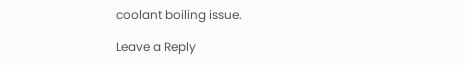coolant boiling issue.

Leave a Reply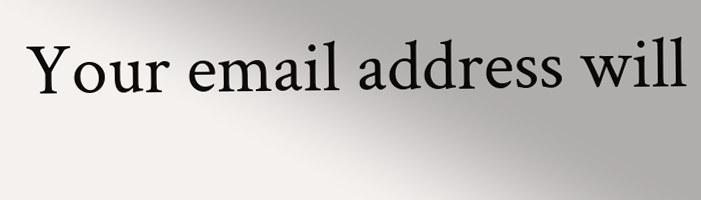Your email address will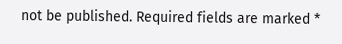not be published. Required fields are marked *